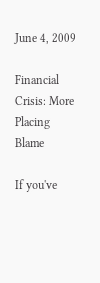June 4, 2009

Financial Crisis: More Placing Blame

If you've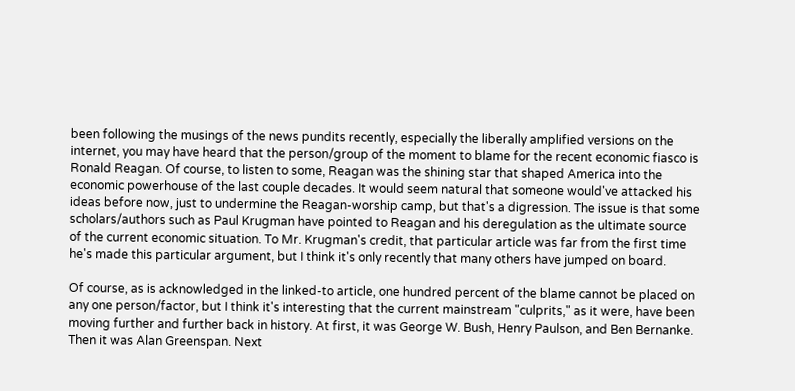been following the musings of the news pundits recently, especially the liberally amplified versions on the internet, you may have heard that the person/group of the moment to blame for the recent economic fiasco is Ronald Reagan. Of course, to listen to some, Reagan was the shining star that shaped America into the economic powerhouse of the last couple decades. It would seem natural that someone would've attacked his ideas before now, just to undermine the Reagan-worship camp, but that's a digression. The issue is that some scholars/authors such as Paul Krugman have pointed to Reagan and his deregulation as the ultimate source of the current economic situation. To Mr. Krugman's credit, that particular article was far from the first time he's made this particular argument, but I think it's only recently that many others have jumped on board.

Of course, as is acknowledged in the linked-to article, one hundred percent of the blame cannot be placed on any one person/factor, but I think it's interesting that the current mainstream "culprits," as it were, have been moving further and further back in history. At first, it was George W. Bush, Henry Paulson, and Ben Bernanke. Then it was Alan Greenspan. Next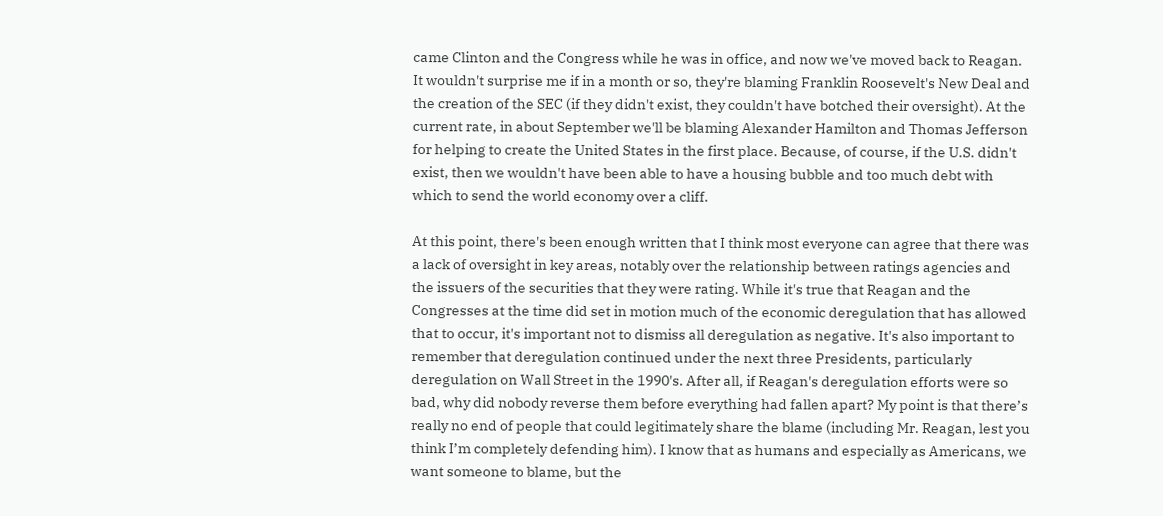came Clinton and the Congress while he was in office, and now we've moved back to Reagan. It wouldn't surprise me if in a month or so, they're blaming Franklin Roosevelt's New Deal and the creation of the SEC (if they didn't exist, they couldn't have botched their oversight). At the current rate, in about September we'll be blaming Alexander Hamilton and Thomas Jefferson for helping to create the United States in the first place. Because, of course, if the U.S. didn't exist, then we wouldn't have been able to have a housing bubble and too much debt with which to send the world economy over a cliff.

At this point, there's been enough written that I think most everyone can agree that there was a lack of oversight in key areas, notably over the relationship between ratings agencies and the issuers of the securities that they were rating. While it's true that Reagan and the Congresses at the time did set in motion much of the economic deregulation that has allowed that to occur, it's important not to dismiss all deregulation as negative. It's also important to remember that deregulation continued under the next three Presidents, particularly deregulation on Wall Street in the 1990's. After all, if Reagan's deregulation efforts were so bad, why did nobody reverse them before everything had fallen apart? My point is that there’s really no end of people that could legitimately share the blame (including Mr. Reagan, lest you think I’m completely defending him). I know that as humans and especially as Americans, we want someone to blame, but the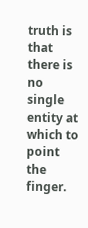truth is that there is no single entity at which to point the finger.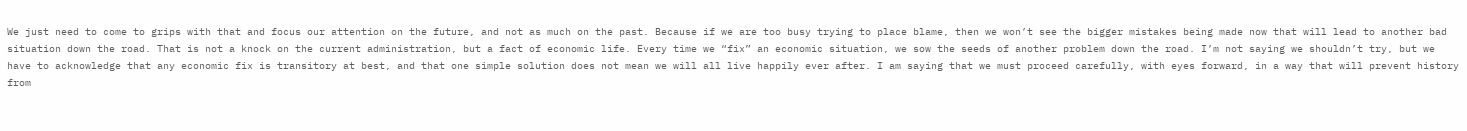We just need to come to grips with that and focus our attention on the future, and not as much on the past. Because if we are too busy trying to place blame, then we won’t see the bigger mistakes being made now that will lead to another bad situation down the road. That is not a knock on the current administration, but a fact of economic life. Every time we “fix” an economic situation, we sow the seeds of another problem down the road. I’m not saying we shouldn’t try, but we have to acknowledge that any economic fix is transitory at best, and that one simple solution does not mean we will all live happily ever after. I am saying that we must proceed carefully, with eyes forward, in a way that will prevent history from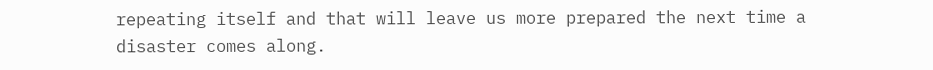repeating itself and that will leave us more prepared the next time a disaster comes along.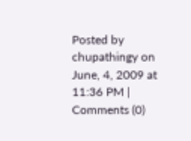Posted by chupathingy on June, 4, 2009 at 11:36 PM | Comments (0)